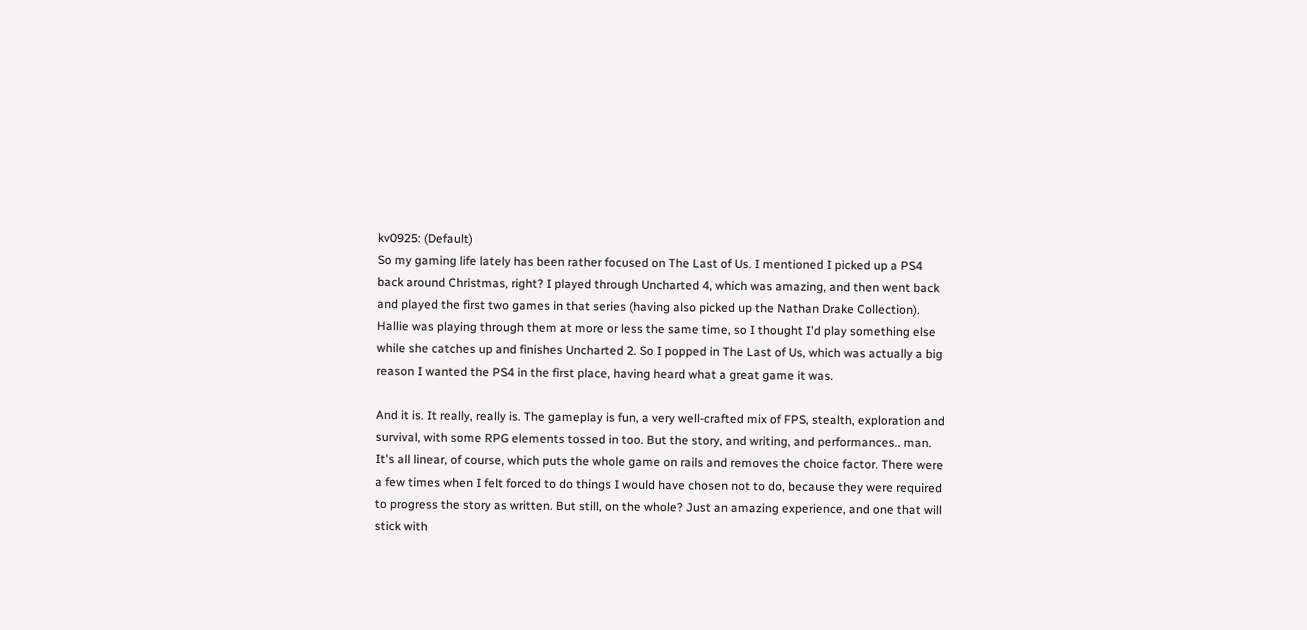kv0925: (Default)
So my gaming life lately has been rather focused on The Last of Us. I mentioned I picked up a PS4 back around Christmas, right? I played through Uncharted 4, which was amazing, and then went back and played the first two games in that series (having also picked up the Nathan Drake Collection). Hallie was playing through them at more or less the same time, so I thought I'd play something else while she catches up and finishes Uncharted 2. So I popped in The Last of Us, which was actually a big reason I wanted the PS4 in the first place, having heard what a great game it was.

And it is. It really, really is. The gameplay is fun, a very well-crafted mix of FPS, stealth, exploration and survival, with some RPG elements tossed in too. But the story, and writing, and performances.. man. It's all linear, of course, which puts the whole game on rails and removes the choice factor. There were a few times when I felt forced to do things I would have chosen not to do, because they were required to progress the story as written. But still, on the whole? Just an amazing experience, and one that will stick with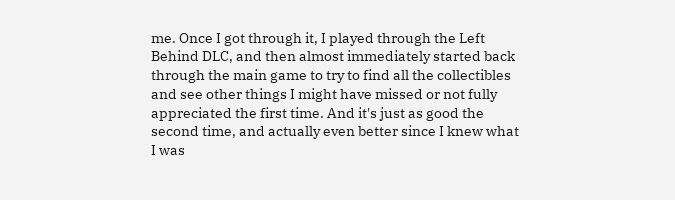me. Once I got through it, I played through the Left Behind DLC, and then almost immediately started back through the main game to try to find all the collectibles and see other things I might have missed or not fully appreciated the first time. And it's just as good the second time, and actually even better since I knew what I was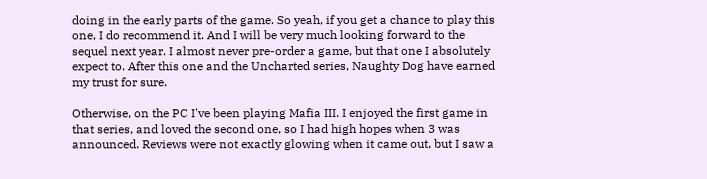doing in the early parts of the game. So yeah, if you get a chance to play this one, I do recommend it. And I will be very much looking forward to the sequel next year. I almost never pre-order a game, but that one I absolutely expect to. After this one and the Uncharted series, Naughty Dog have earned my trust for sure.

Otherwise, on the PC I've been playing Mafia III. I enjoyed the first game in that series, and loved the second one, so I had high hopes when 3 was announced. Reviews were not exactly glowing when it came out, but I saw a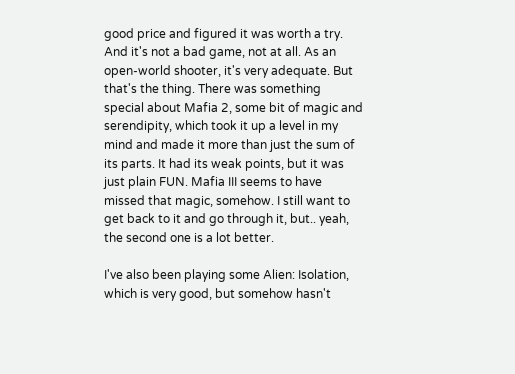good price and figured it was worth a try. And it's not a bad game, not at all. As an open-world shooter, it's very adequate. But that's the thing. There was something special about Mafia 2, some bit of magic and serendipity, which took it up a level in my mind and made it more than just the sum of its parts. It had its weak points, but it was just plain FUN. Mafia III seems to have missed that magic, somehow. I still want to get back to it and go through it, but.. yeah, the second one is a lot better.

I've also been playing some Alien: Isolation, which is very good, but somehow hasn't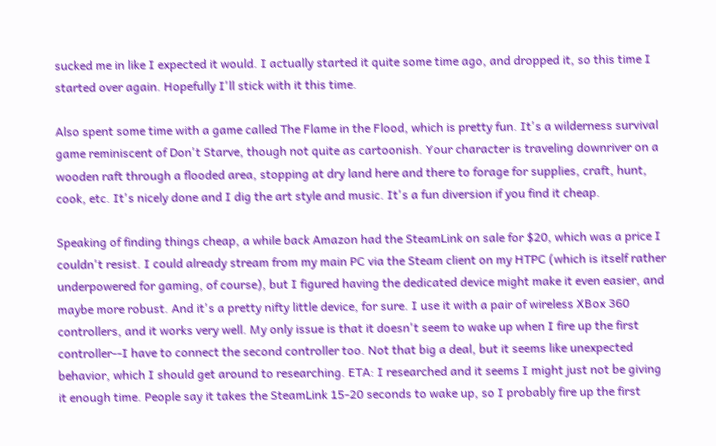sucked me in like I expected it would. I actually started it quite some time ago, and dropped it, so this time I started over again. Hopefully I'll stick with it this time.

Also spent some time with a game called The Flame in the Flood, which is pretty fun. It's a wilderness survival game reminiscent of Don't Starve, though not quite as cartoonish. Your character is traveling downriver on a wooden raft through a flooded area, stopping at dry land here and there to forage for supplies, craft, hunt, cook, etc. It's nicely done and I dig the art style and music. It's a fun diversion if you find it cheap.

Speaking of finding things cheap, a while back Amazon had the SteamLink on sale for $20, which was a price I couldn't resist. I could already stream from my main PC via the Steam client on my HTPC (which is itself rather underpowered for gaming, of course), but I figured having the dedicated device might make it even easier, and maybe more robust. And it's a pretty nifty little device, for sure. I use it with a pair of wireless XBox 360 controllers, and it works very well. My only issue is that it doesn't seem to wake up when I fire up the first controller--I have to connect the second controller too. Not that big a deal, but it seems like unexpected behavior, which I should get around to researching. ETA: I researched and it seems I might just not be giving it enough time. People say it takes the SteamLink 15-20 seconds to wake up, so I probably fire up the first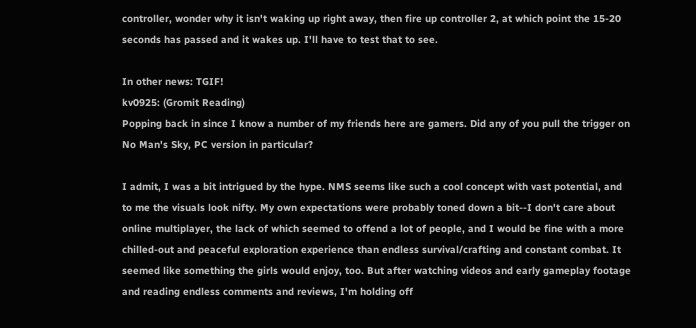controller, wonder why it isn't waking up right away, then fire up controller 2, at which point the 15-20 seconds has passed and it wakes up. I'll have to test that to see.

In other news: TGIF!
kv0925: (Gromit Reading)
Popping back in since I know a number of my friends here are gamers. Did any of you pull the trigger on No Man's Sky, PC version in particular?

I admit, I was a bit intrigued by the hype. NMS seems like such a cool concept with vast potential, and to me the visuals look nifty. My own expectations were probably toned down a bit--I don't care about online multiplayer, the lack of which seemed to offend a lot of people, and I would be fine with a more chilled-out and peaceful exploration experience than endless survival/crafting and constant combat. It seemed like something the girls would enjoy, too. But after watching videos and early gameplay footage and reading endless comments and reviews, I'm holding off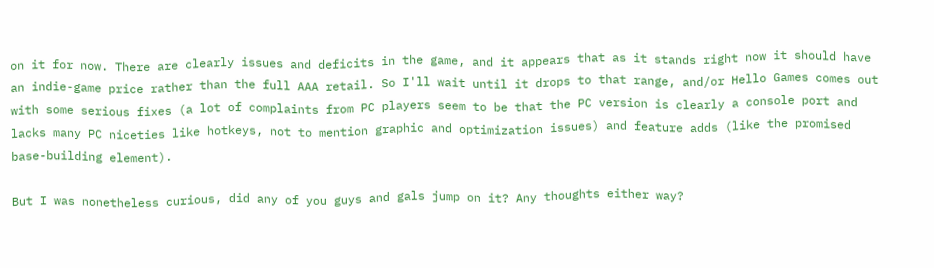on it for now. There are clearly issues and deficits in the game, and it appears that as it stands right now it should have an indie-game price rather than the full AAA retail. So I'll wait until it drops to that range, and/or Hello Games comes out with some serious fixes (a lot of complaints from PC players seem to be that the PC version is clearly a console port and lacks many PC niceties like hotkeys, not to mention graphic and optimization issues) and feature adds (like the promised base-building element).

But I was nonetheless curious, did any of you guys and gals jump on it? Any thoughts either way?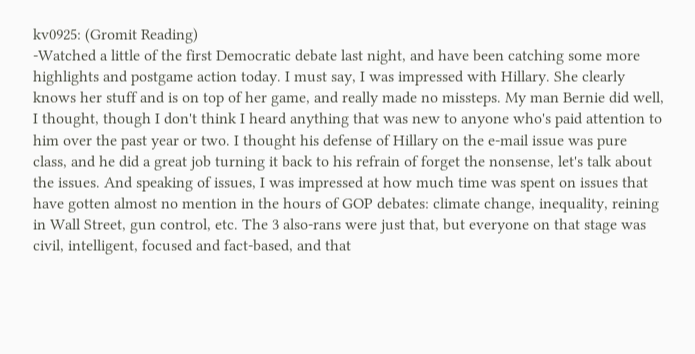kv0925: (Gromit Reading)
-Watched a little of the first Democratic debate last night, and have been catching some more highlights and postgame action today. I must say, I was impressed with Hillary. She clearly knows her stuff and is on top of her game, and really made no missteps. My man Bernie did well, I thought, though I don't think I heard anything that was new to anyone who's paid attention to him over the past year or two. I thought his defense of Hillary on the e-mail issue was pure class, and he did a great job turning it back to his refrain of forget the nonsense, let's talk about the issues. And speaking of issues, I was impressed at how much time was spent on issues that have gotten almost no mention in the hours of GOP debates: climate change, inequality, reining in Wall Street, gun control, etc. The 3 also-rans were just that, but everyone on that stage was civil, intelligent, focused and fact-based, and that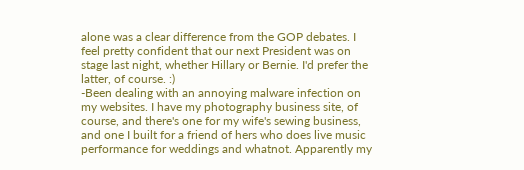alone was a clear difference from the GOP debates. I feel pretty confident that our next President was on stage last night, whether Hillary or Bernie. I'd prefer the latter, of course. :)
-Been dealing with an annoying malware infection on my websites. I have my photography business site, of course, and there's one for my wife's sewing business, and one I built for a friend of hers who does live music performance for weddings and whatnot. Apparently my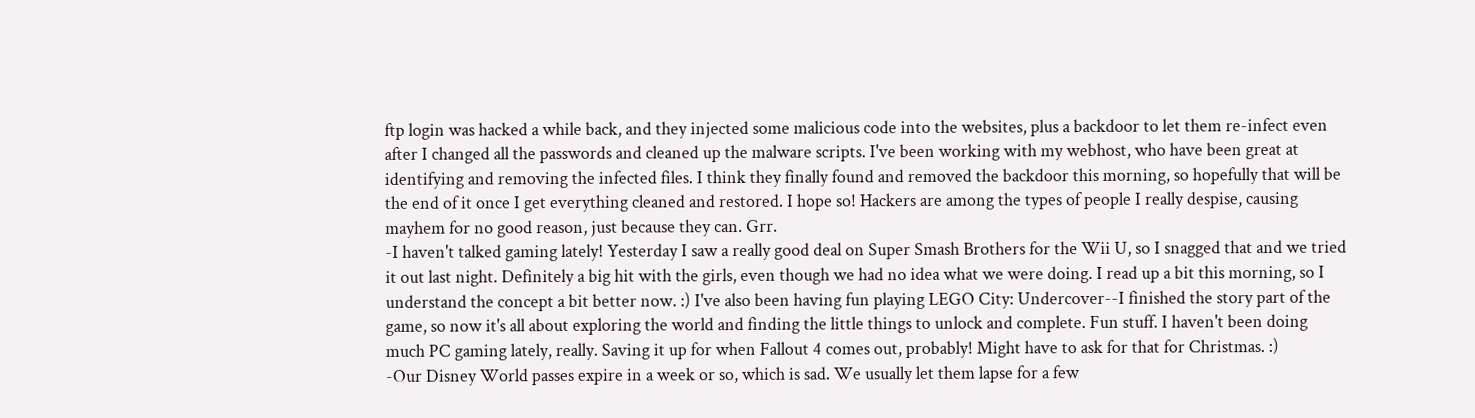ftp login was hacked a while back, and they injected some malicious code into the websites, plus a backdoor to let them re-infect even after I changed all the passwords and cleaned up the malware scripts. I've been working with my webhost, who have been great at identifying and removing the infected files. I think they finally found and removed the backdoor this morning, so hopefully that will be the end of it once I get everything cleaned and restored. I hope so! Hackers are among the types of people I really despise, causing mayhem for no good reason, just because they can. Grr.
-I haven't talked gaming lately! Yesterday I saw a really good deal on Super Smash Brothers for the Wii U, so I snagged that and we tried it out last night. Definitely a big hit with the girls, even though we had no idea what we were doing. I read up a bit this morning, so I understand the concept a bit better now. :) I've also been having fun playing LEGO City: Undercover--I finished the story part of the game, so now it's all about exploring the world and finding the little things to unlock and complete. Fun stuff. I haven't been doing much PC gaming lately, really. Saving it up for when Fallout 4 comes out, probably! Might have to ask for that for Christmas. :)
-Our Disney World passes expire in a week or so, which is sad. We usually let them lapse for a few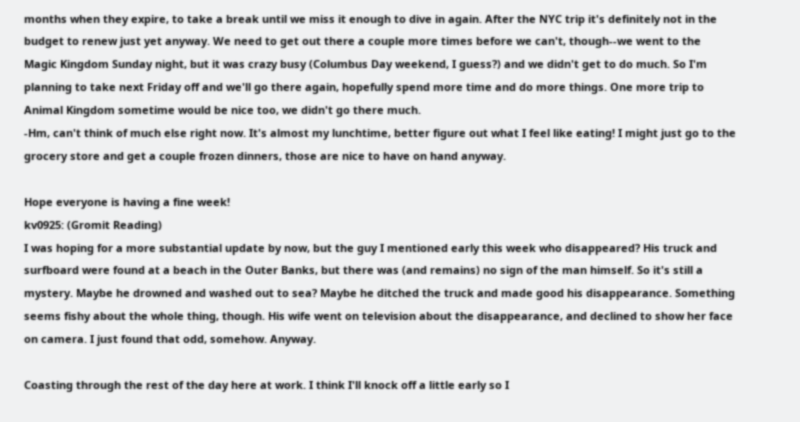months when they expire, to take a break until we miss it enough to dive in again. After the NYC trip it's definitely not in the budget to renew just yet anyway. We need to get out there a couple more times before we can't, though--we went to the Magic Kingdom Sunday night, but it was crazy busy (Columbus Day weekend, I guess?) and we didn't get to do much. So I'm planning to take next Friday off and we'll go there again, hopefully spend more time and do more things. One more trip to Animal Kingdom sometime would be nice too, we didn't go there much.
-Hm, can't think of much else right now. It's almost my lunchtime, better figure out what I feel like eating! I might just go to the grocery store and get a couple frozen dinners, those are nice to have on hand anyway.

Hope everyone is having a fine week!
kv0925: (Gromit Reading)
I was hoping for a more substantial update by now, but the guy I mentioned early this week who disappeared? His truck and surfboard were found at a beach in the Outer Banks, but there was (and remains) no sign of the man himself. So it's still a mystery. Maybe he drowned and washed out to sea? Maybe he ditched the truck and made good his disappearance. Something seems fishy about the whole thing, though. His wife went on television about the disappearance, and declined to show her face on camera. I just found that odd, somehow. Anyway.

Coasting through the rest of the day here at work. I think I'll knock off a little early so I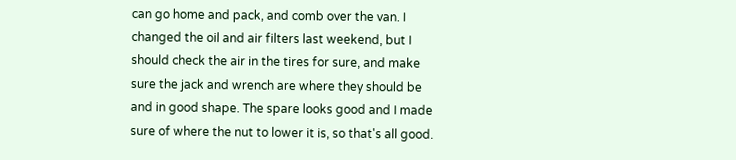can go home and pack, and comb over the van. I changed the oil and air filters last weekend, but I should check the air in the tires for sure, and make sure the jack and wrench are where they should be and in good shape. The spare looks good and I made sure of where the nut to lower it is, so that's all good.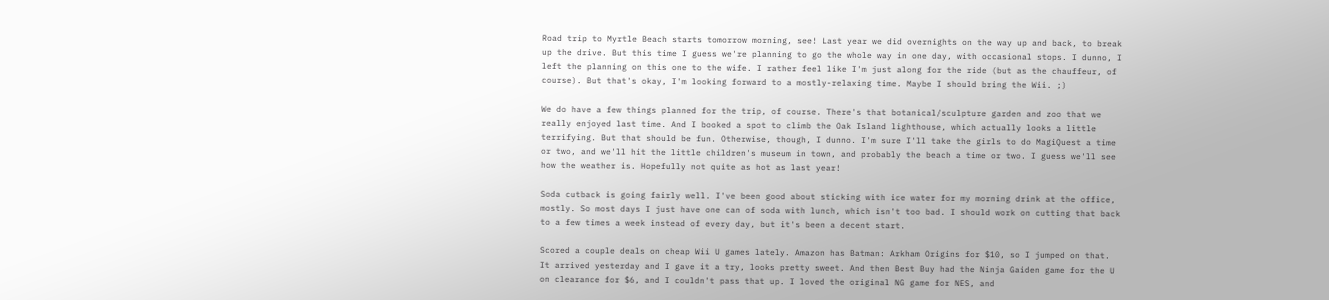Road trip to Myrtle Beach starts tomorrow morning, see! Last year we did overnights on the way up and back, to break up the drive. But this time I guess we're planning to go the whole way in one day, with occasional stops. I dunno, I left the planning on this one to the wife. I rather feel like I'm just along for the ride (but as the chauffeur, of course). But that's okay, I'm looking forward to a mostly-relaxing time. Maybe I should bring the Wii. ;)

We do have a few things planned for the trip, of course. There's that botanical/sculpture garden and zoo that we really enjoyed last time. And I booked a spot to climb the Oak Island lighthouse, which actually looks a little terrifying. But that should be fun. Otherwise, though, I dunno. I'm sure I'll take the girls to do MagiQuest a time or two, and we'll hit the little children's museum in town, and probably the beach a time or two. I guess we'll see how the weather is. Hopefully not quite as hot as last year!

Soda cutback is going fairly well. I've been good about sticking with ice water for my morning drink at the office, mostly. So most days I just have one can of soda with lunch, which isn't too bad. I should work on cutting that back to a few times a week instead of every day, but it's been a decent start.

Scored a couple deals on cheap Wii U games lately. Amazon has Batman: Arkham Origins for $10, so I jumped on that. It arrived yesterday and I gave it a try, looks pretty sweet. And then Best Buy had the Ninja Gaiden game for the U on clearance for $6, and I couldn't pass that up. I loved the original NG game for NES, and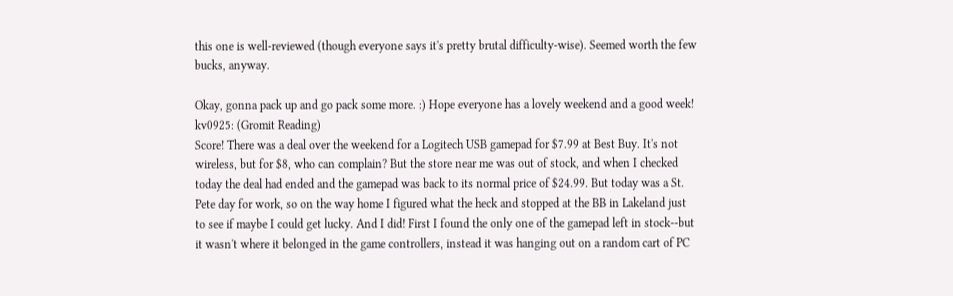this one is well-reviewed (though everyone says it's pretty brutal difficulty-wise). Seemed worth the few bucks, anyway.

Okay, gonna pack up and go pack some more. :) Hope everyone has a lovely weekend and a good week!
kv0925: (Gromit Reading)
Score! There was a deal over the weekend for a Logitech USB gamepad for $7.99 at Best Buy. It's not wireless, but for $8, who can complain? But the store near me was out of stock, and when I checked today the deal had ended and the gamepad was back to its normal price of $24.99. But today was a St. Pete day for work, so on the way home I figured what the heck and stopped at the BB in Lakeland just to see if maybe I could get lucky. And I did! First I found the only one of the gamepad left in stock--but it wasn't where it belonged in the game controllers, instead it was hanging out on a random cart of PC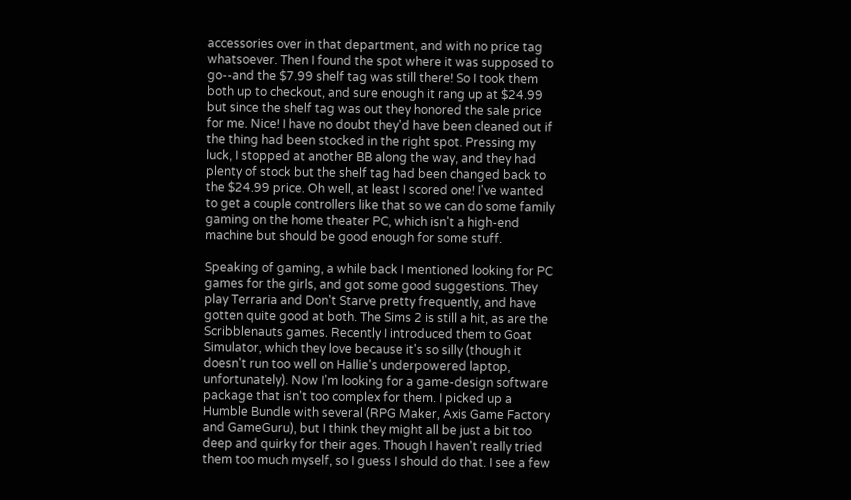accessories over in that department, and with no price tag whatsoever. Then I found the spot where it was supposed to go--and the $7.99 shelf tag was still there! So I took them both up to checkout, and sure enough it rang up at $24.99 but since the shelf tag was out they honored the sale price for me. Nice! I have no doubt they'd have been cleaned out if the thing had been stocked in the right spot. Pressing my luck, I stopped at another BB along the way, and they had plenty of stock but the shelf tag had been changed back to the $24.99 price. Oh well, at least I scored one! I've wanted to get a couple controllers like that so we can do some family gaming on the home theater PC, which isn't a high-end machine but should be good enough for some stuff.

Speaking of gaming, a while back I mentioned looking for PC games for the girls, and got some good suggestions. They play Terraria and Don't Starve pretty frequently, and have gotten quite good at both. The Sims 2 is still a hit, as are the Scribblenauts games. Recently I introduced them to Goat Simulator, which they love because it's so silly (though it doesn't run too well on Hallie's underpowered laptop, unfortunately). Now I'm looking for a game-design software package that isn't too complex for them. I picked up a Humble Bundle with several (RPG Maker, Axis Game Factory and GameGuru), but I think they might all be just a bit too deep and quirky for their ages. Though I haven't really tried them too much myself, so I guess I should do that. I see a few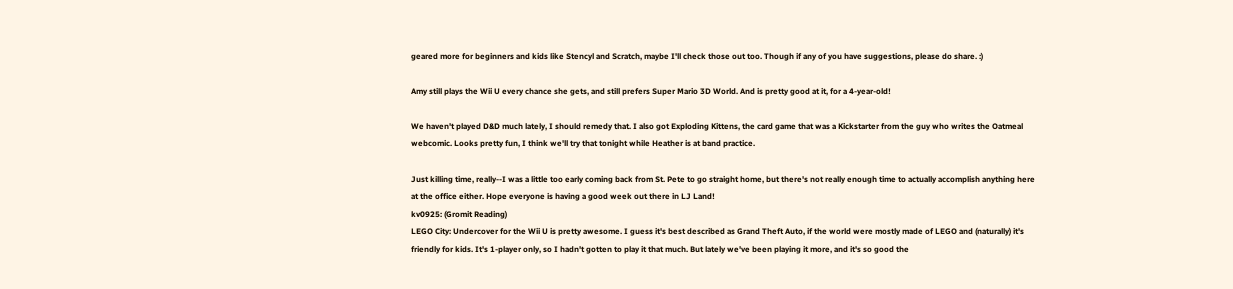geared more for beginners and kids like Stencyl and Scratch, maybe I'll check those out too. Though if any of you have suggestions, please do share. :)

Amy still plays the Wii U every chance she gets, and still prefers Super Mario 3D World. And is pretty good at it, for a 4-year-old!

We haven't played D&D much lately, I should remedy that. I also got Exploding Kittens, the card game that was a Kickstarter from the guy who writes the Oatmeal webcomic. Looks pretty fun, I think we'll try that tonight while Heather is at band practice.

Just killing time, really--I was a little too early coming back from St. Pete to go straight home, but there's not really enough time to actually accomplish anything here at the office either. Hope everyone is having a good week out there in LJ Land!
kv0925: (Gromit Reading)
LEGO City: Undercover for the Wii U is pretty awesome. I guess it's best described as Grand Theft Auto, if the world were mostly made of LEGO and (naturally) it's friendly for kids. It's 1-player only, so I hadn't gotten to play it that much. But lately we've been playing it more, and it's so good the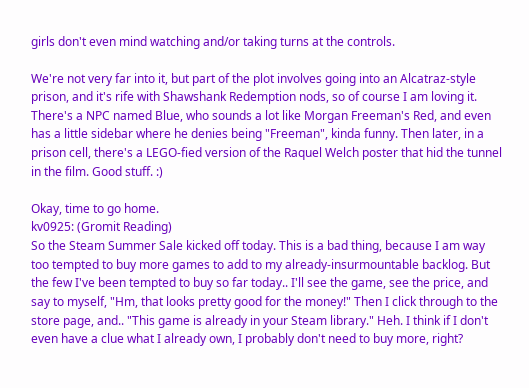girls don't even mind watching and/or taking turns at the controls.

We're not very far into it, but part of the plot involves going into an Alcatraz-style prison, and it's rife with Shawshank Redemption nods, so of course I am loving it. There's a NPC named Blue, who sounds a lot like Morgan Freeman's Red, and even has a little sidebar where he denies being "Freeman", kinda funny. Then later, in a prison cell, there's a LEGO-fied version of the Raquel Welch poster that hid the tunnel in the film. Good stuff. :)

Okay, time to go home.
kv0925: (Gromit Reading)
So the Steam Summer Sale kicked off today. This is a bad thing, because I am way too tempted to buy more games to add to my already-insurmountable backlog. But the few I've been tempted to buy so far today.. I'll see the game, see the price, and say to myself, "Hm, that looks pretty good for the money!" Then I click through to the store page, and.. "This game is already in your Steam library." Heh. I think if I don't even have a clue what I already own, I probably don't need to buy more, right?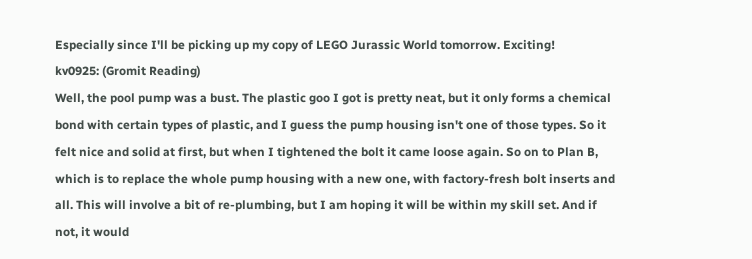Especially since I'll be picking up my copy of LEGO Jurassic World tomorrow. Exciting!
kv0925: (Gromit Reading)
Well, the pool pump was a bust. The plastic goo I got is pretty neat, but it only forms a chemical bond with certain types of plastic, and I guess the pump housing isn't one of those types. So it felt nice and solid at first, but when I tightened the bolt it came loose again. So on to Plan B, which is to replace the whole pump housing with a new one, with factory-fresh bolt inserts and all. This will involve a bit of re-plumbing, but I am hoping it will be within my skill set. And if not, it would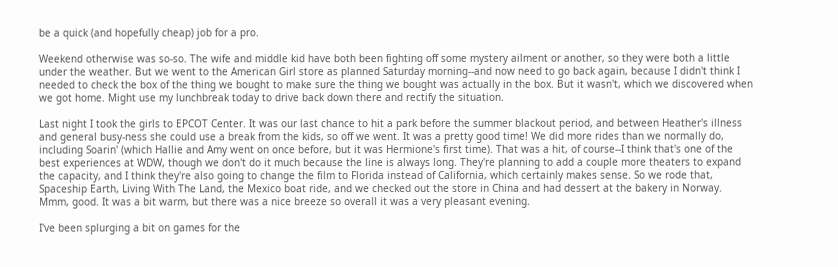be a quick (and hopefully cheap) job for a pro.

Weekend otherwise was so-so. The wife and middle kid have both been fighting off some mystery ailment or another, so they were both a little under the weather. But we went to the American Girl store as planned Saturday morning--and now need to go back again, because I didn't think I needed to check the box of the thing we bought to make sure the thing we bought was actually in the box. But it wasn't, which we discovered when we got home. Might use my lunchbreak today to drive back down there and rectify the situation.

Last night I took the girls to EPCOT Center. It was our last chance to hit a park before the summer blackout period, and between Heather's illness and general busy-ness she could use a break from the kids, so off we went. It was a pretty good time! We did more rides than we normally do, including Soarin' (which Hallie and Amy went on once before, but it was Hermione's first time). That was a hit, of course--I think that's one of the best experiences at WDW, though we don't do it much because the line is always long. They're planning to add a couple more theaters to expand the capacity, and I think they're also going to change the film to Florida instead of California, which certainly makes sense. So we rode that, Spaceship Earth, Living With The Land, the Mexico boat ride, and we checked out the store in China and had dessert at the bakery in Norway. Mmm, good. It was a bit warm, but there was a nice breeze so overall it was a very pleasant evening.

I've been splurging a bit on games for the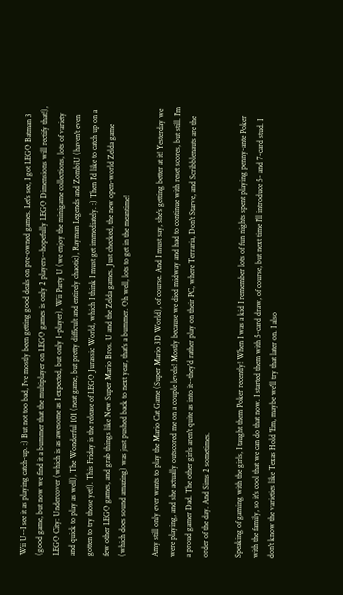Wii U--I see it as playing catch-up. :) But not too bad, I've mostly been getting good deals on pre-owned games. Let's see, I got LEGO Batman 3 (good game, but now we find it a bummer that the multiplayer on LEGO games is only 2 players--hopefully LEGO Dimensions will rectify that!), LEGO City: Undercover (which is as awesome as I expected, but only 1-player), Wii Party U (we enjoy the minigame collections, lots of variety and quick to play as well), The Wonderful 101 (neat game, but pretty difficult and entirely chaotic), Rayman Legends and ZombiU (haven't even gotten to try those yet!). This Friday is the release of LEGO Jurassic World, which I think I must get immediately. :) Then I'd like to catch up on a few other LEGO games, and grab things like New Super Mario Bros. U and the Zelda games. Just checked, the new open-world Zelda game (which does sound amazing) was just pushed back to next year, that's a bummer. Oh well, lots to get in the meantime!

Amy still only ever wants to play the Mario Cat Game (Super Mario 3D World), of course. And I must say, she's getting better at it! Yesterday we were playing, and she actually outscored me on a couple levels! Mostly because we died midway and had to continue with reset scores, but still. I'm a proud gamer Dad. The other girls aren't quite as into it--they'd rather play on their PC, where Terraria, Don't Starve, and Scribblenauts are the order of the day. And Sims 2 sometimes.

Speaking of gaming with the girls, I taught them Poker recently! When I was a kid I remember lots of fun nights spent playing penny-ante Poker with the family, so it's cool that we can do that now. I started them with 5-card draw, of course, but next time I'll introduce 5- and 7-card stud. I don't know the varieties like Texas Hold 'Em, maybe we'll try that later on. I also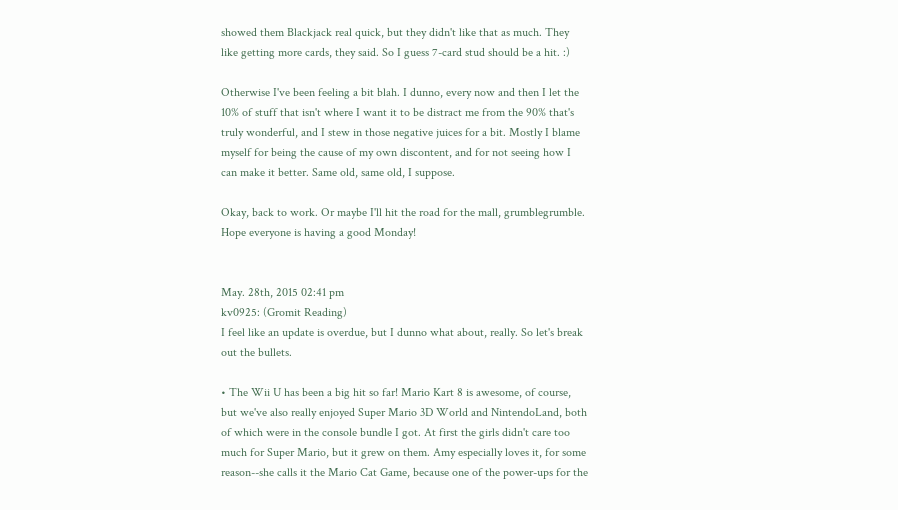showed them Blackjack real quick, but they didn't like that as much. They like getting more cards, they said. So I guess 7-card stud should be a hit. :)

Otherwise I've been feeling a bit blah. I dunno, every now and then I let the 10% of stuff that isn't where I want it to be distract me from the 90% that's truly wonderful, and I stew in those negative juices for a bit. Mostly I blame myself for being the cause of my own discontent, and for not seeing how I can make it better. Same old, same old, I suppose.

Okay, back to work. Or maybe I'll hit the road for the mall, grumblegrumble. Hope everyone is having a good Monday!


May. 28th, 2015 02:41 pm
kv0925: (Gromit Reading)
I feel like an update is overdue, but I dunno what about, really. So let's break out the bullets.

• The Wii U has been a big hit so far! Mario Kart 8 is awesome, of course, but we've also really enjoyed Super Mario 3D World and NintendoLand, both of which were in the console bundle I got. At first the girls didn't care too much for Super Mario, but it grew on them. Amy especially loves it, for some reason--she calls it the Mario Cat Game, because one of the power-ups for the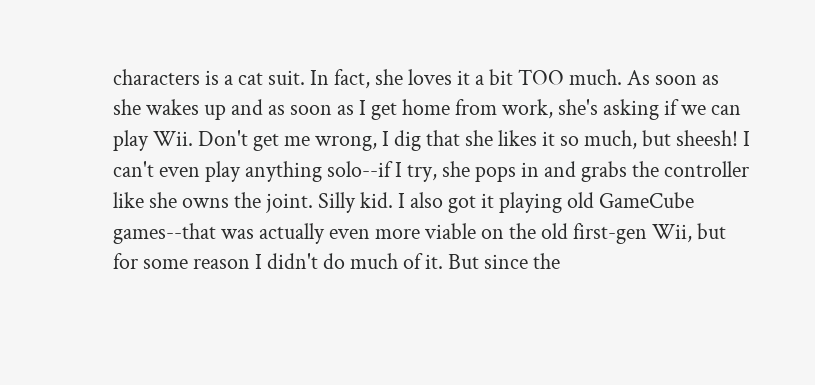characters is a cat suit. In fact, she loves it a bit TOO much. As soon as she wakes up and as soon as I get home from work, she's asking if we can play Wii. Don't get me wrong, I dig that she likes it so much, but sheesh! I can't even play anything solo--if I try, she pops in and grabs the controller like she owns the joint. Silly kid. I also got it playing old GameCube games--that was actually even more viable on the old first-gen Wii, but for some reason I didn't do much of it. But since the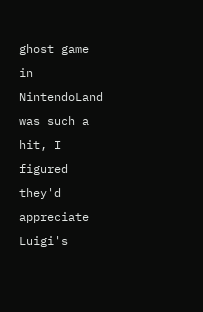ghost game in NintendoLand was such a hit, I figured they'd appreciate Luigi's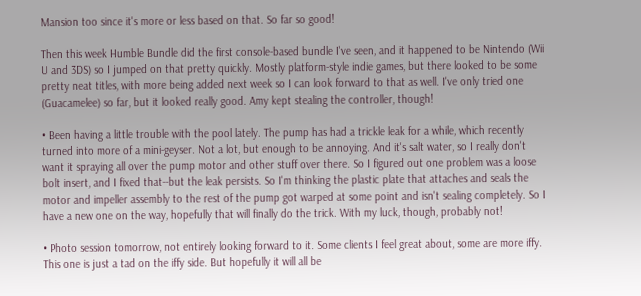Mansion too since it's more or less based on that. So far so good!

Then this week Humble Bundle did the first console-based bundle I've seen, and it happened to be Nintendo (Wii U and 3DS) so I jumped on that pretty quickly. Mostly platform-style indie games, but there looked to be some pretty neat titles, with more being added next week so I can look forward to that as well. I've only tried one (Guacamelee) so far, but it looked really good. Amy kept stealing the controller, though!

• Been having a little trouble with the pool lately. The pump has had a trickle leak for a while, which recently turned into more of a mini-geyser. Not a lot, but enough to be annoying. And it's salt water, so I really don't want it spraying all over the pump motor and other stuff over there. So I figured out one problem was a loose bolt insert, and I fixed that--but the leak persists. So I'm thinking the plastic plate that attaches and seals the motor and impeller assembly to the rest of the pump got warped at some point and isn't sealing completely. So I have a new one on the way, hopefully that will finally do the trick. With my luck, though, probably not!

• Photo session tomorrow, not entirely looking forward to it. Some clients I feel great about, some are more iffy. This one is just a tad on the iffy side. But hopefully it will all be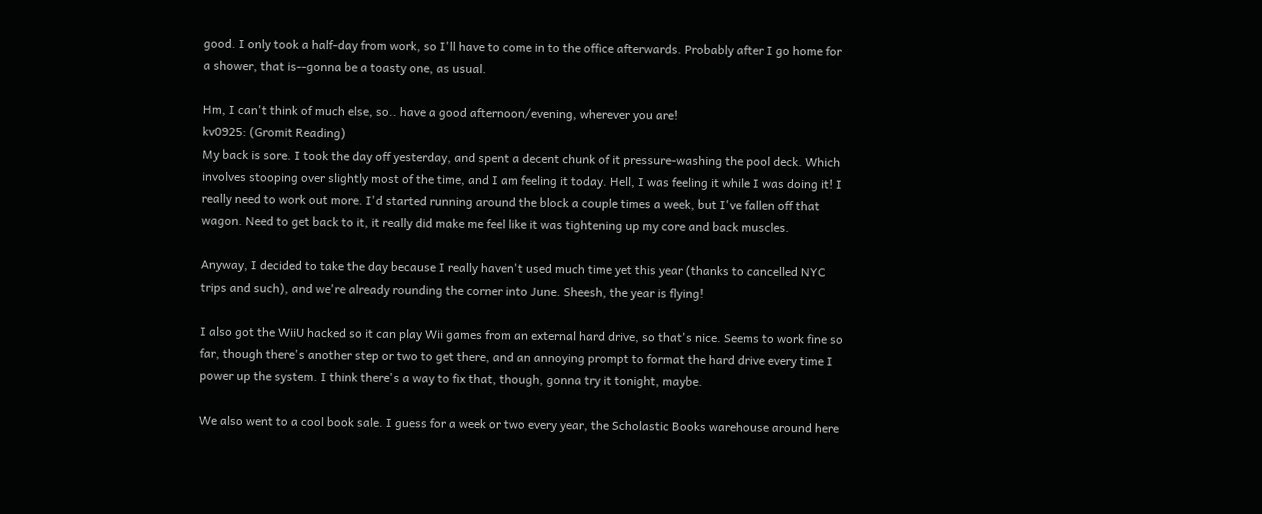good. I only took a half-day from work, so I'll have to come in to the office afterwards. Probably after I go home for a shower, that is--gonna be a toasty one, as usual.

Hm, I can't think of much else, so.. have a good afternoon/evening, wherever you are!
kv0925: (Gromit Reading)
My back is sore. I took the day off yesterday, and spent a decent chunk of it pressure-washing the pool deck. Which involves stooping over slightly most of the time, and I am feeling it today. Hell, I was feeling it while I was doing it! I really need to work out more. I'd started running around the block a couple times a week, but I've fallen off that wagon. Need to get back to it, it really did make me feel like it was tightening up my core and back muscles.

Anyway, I decided to take the day because I really haven't used much time yet this year (thanks to cancelled NYC trips and such), and we're already rounding the corner into June. Sheesh, the year is flying!

I also got the WiiU hacked so it can play Wii games from an external hard drive, so that's nice. Seems to work fine so far, though there's another step or two to get there, and an annoying prompt to format the hard drive every time I power up the system. I think there's a way to fix that, though, gonna try it tonight, maybe.

We also went to a cool book sale. I guess for a week or two every year, the Scholastic Books warehouse around here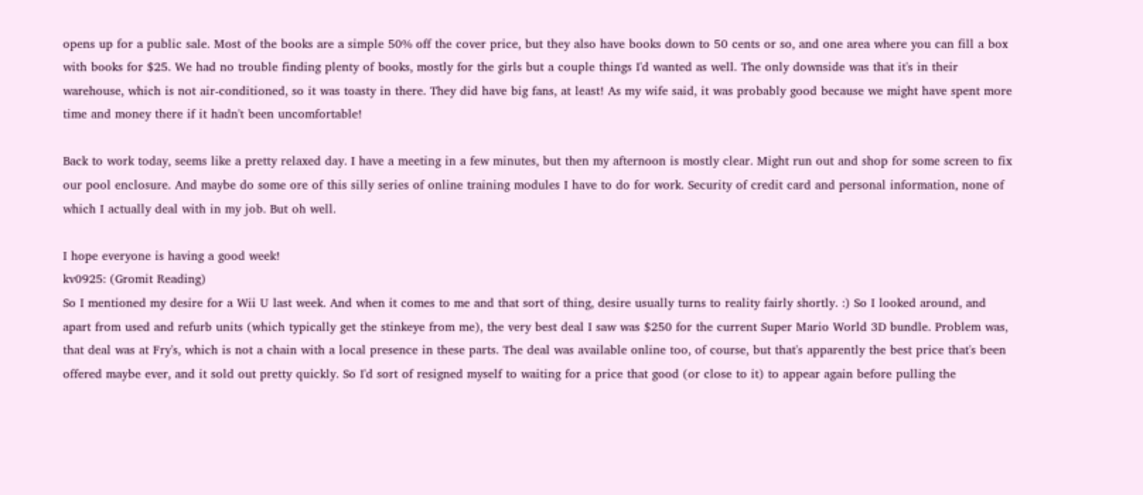opens up for a public sale. Most of the books are a simple 50% off the cover price, but they also have books down to 50 cents or so, and one area where you can fill a box with books for $25. We had no trouble finding plenty of books, mostly for the girls but a couple things I'd wanted as well. The only downside was that it's in their warehouse, which is not air-conditioned, so it was toasty in there. They did have big fans, at least! As my wife said, it was probably good because we might have spent more time and money there if it hadn't been uncomfortable!

Back to work today, seems like a pretty relaxed day. I have a meeting in a few minutes, but then my afternoon is mostly clear. Might run out and shop for some screen to fix our pool enclosure. And maybe do some ore of this silly series of online training modules I have to do for work. Security of credit card and personal information, none of which I actually deal with in my job. But oh well.

I hope everyone is having a good week!
kv0925: (Gromit Reading)
So I mentioned my desire for a Wii U last week. And when it comes to me and that sort of thing, desire usually turns to reality fairly shortly. :) So I looked around, and apart from used and refurb units (which typically get the stinkeye from me), the very best deal I saw was $250 for the current Super Mario World 3D bundle. Problem was, that deal was at Fry's, which is not a chain with a local presence in these parts. The deal was available online too, of course, but that's apparently the best price that's been offered maybe ever, and it sold out pretty quickly. So I'd sort of resigned myself to waiting for a price that good (or close to it) to appear again before pulling the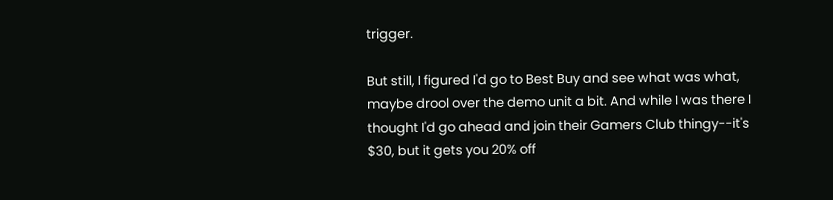trigger.

But still, I figured I'd go to Best Buy and see what was what, maybe drool over the demo unit a bit. And while I was there I thought I'd go ahead and join their Gamers Club thingy--it's $30, but it gets you 20% off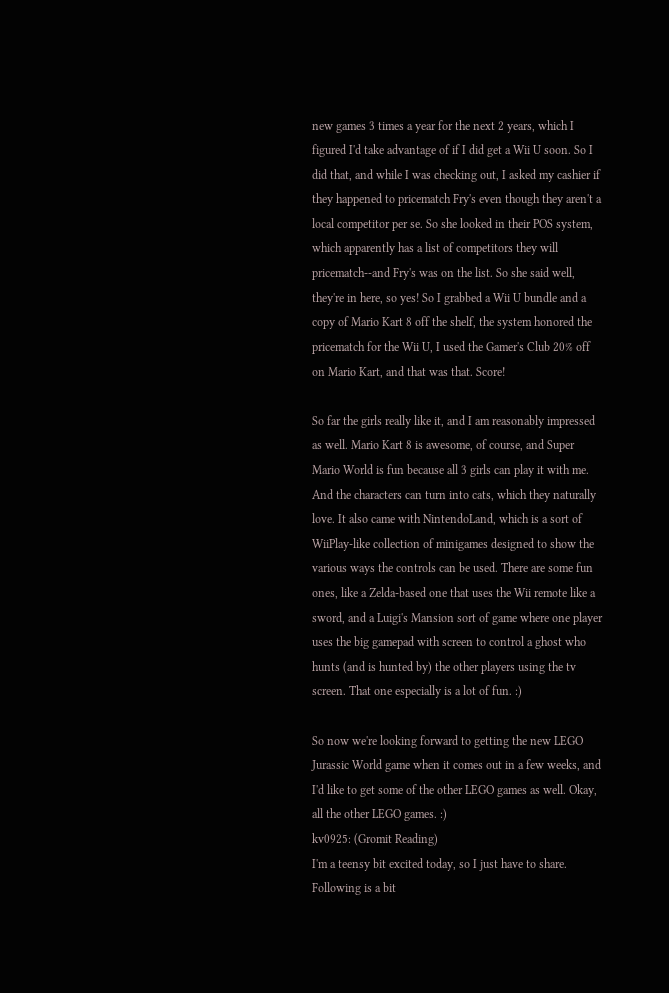new games 3 times a year for the next 2 years, which I figured I'd take advantage of if I did get a Wii U soon. So I did that, and while I was checking out, I asked my cashier if they happened to pricematch Fry's even though they aren't a local competitor per se. So she looked in their POS system, which apparently has a list of competitors they will pricematch--and Fry's was on the list. So she said well, they're in here, so yes! So I grabbed a Wii U bundle and a copy of Mario Kart 8 off the shelf, the system honored the pricematch for the Wii U, I used the Gamer's Club 20% off on Mario Kart, and that was that. Score!

So far the girls really like it, and I am reasonably impressed as well. Mario Kart 8 is awesome, of course, and Super Mario World is fun because all 3 girls can play it with me. And the characters can turn into cats, which they naturally love. It also came with NintendoLand, which is a sort of WiiPlay-like collection of minigames designed to show the various ways the controls can be used. There are some fun ones, like a Zelda-based one that uses the Wii remote like a sword, and a Luigi's Mansion sort of game where one player uses the big gamepad with screen to control a ghost who hunts (and is hunted by) the other players using the tv screen. That one especially is a lot of fun. :)

So now we're looking forward to getting the new LEGO Jurassic World game when it comes out in a few weeks, and I'd like to get some of the other LEGO games as well. Okay, all the other LEGO games. :)
kv0925: (Gromit Reading)
I'm a teensy bit excited today, so I just have to share. Following is a bit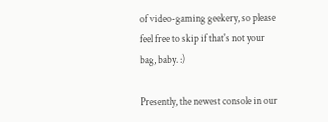of video-gaming geekery, so please feel free to skip if that's not your bag, baby. :)

Presently, the newest console in our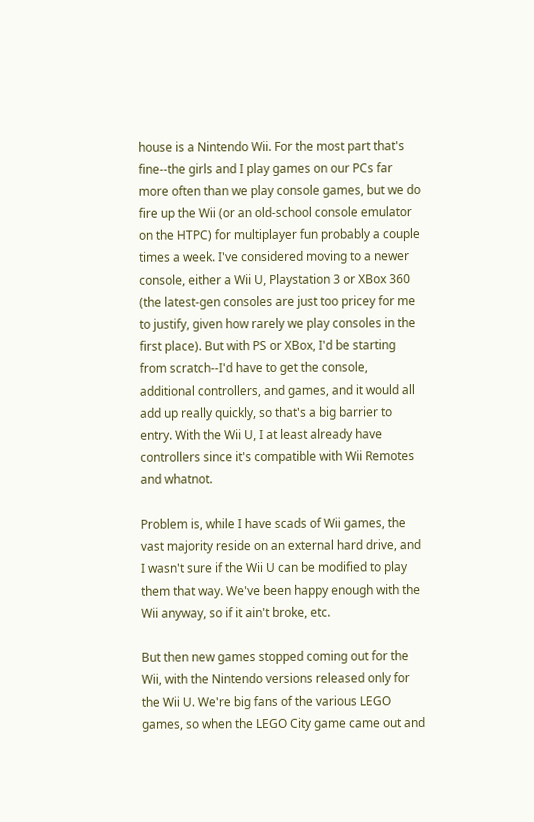house is a Nintendo Wii. For the most part that's fine--the girls and I play games on our PCs far more often than we play console games, but we do fire up the Wii (or an old-school console emulator on the HTPC) for multiplayer fun probably a couple times a week. I've considered moving to a newer console, either a Wii U, Playstation 3 or XBox 360 (the latest-gen consoles are just too pricey for me to justify, given how rarely we play consoles in the first place). But with PS or XBox, I'd be starting from scratch--I'd have to get the console, additional controllers, and games, and it would all add up really quickly, so that's a big barrier to entry. With the Wii U, I at least already have controllers since it's compatible with Wii Remotes and whatnot.

Problem is, while I have scads of Wii games, the vast majority reside on an external hard drive, and I wasn't sure if the Wii U can be modified to play them that way. We've been happy enough with the Wii anyway, so if it ain't broke, etc.

But then new games stopped coming out for the Wii, with the Nintendo versions released only for the Wii U. We're big fans of the various LEGO games, so when the LEGO City game came out and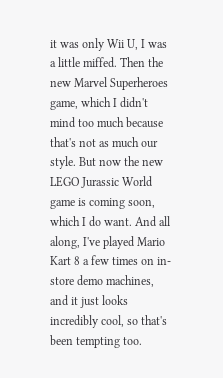it was only Wii U, I was a little miffed. Then the new Marvel Superheroes game, which I didn't mind too much because that's not as much our style. But now the new LEGO Jurassic World game is coming soon, which I do want. And all along, I've played Mario Kart 8 a few times on in-store demo machines, and it just looks incredibly cool, so that's been tempting too.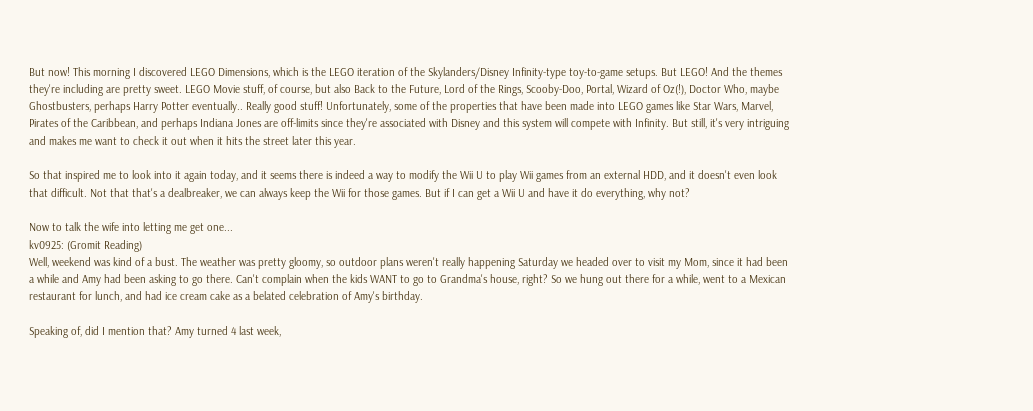But now! This morning I discovered LEGO Dimensions, which is the LEGO iteration of the Skylanders/Disney Infinity-type toy-to-game setups. But LEGO! And the themes they're including are pretty sweet. LEGO Movie stuff, of course, but also Back to the Future, Lord of the Rings, Scooby-Doo, Portal, Wizard of Oz(!), Doctor Who, maybe Ghostbusters, perhaps Harry Potter eventually.. Really good stuff! Unfortunately, some of the properties that have been made into LEGO games like Star Wars, Marvel, Pirates of the Caribbean, and perhaps Indiana Jones are off-limits since they're associated with Disney and this system will compete with Infinity. But still, it's very intriguing and makes me want to check it out when it hits the street later this year.

So that inspired me to look into it again today, and it seems there is indeed a way to modify the Wii U to play Wii games from an external HDD, and it doesn't even look that difficult. Not that that's a dealbreaker, we can always keep the Wii for those games. But if I can get a Wii U and have it do everything, why not?

Now to talk the wife into letting me get one...
kv0925: (Gromit Reading)
Well, weekend was kind of a bust. The weather was pretty gloomy, so outdoor plans weren't really happening Saturday we headed over to visit my Mom, since it had been a while and Amy had been asking to go there. Can't complain when the kids WANT to go to Grandma's house, right? So we hung out there for a while, went to a Mexican restaurant for lunch, and had ice cream cake as a belated celebration of Amy's birthday.

Speaking of, did I mention that? Amy turned 4 last week,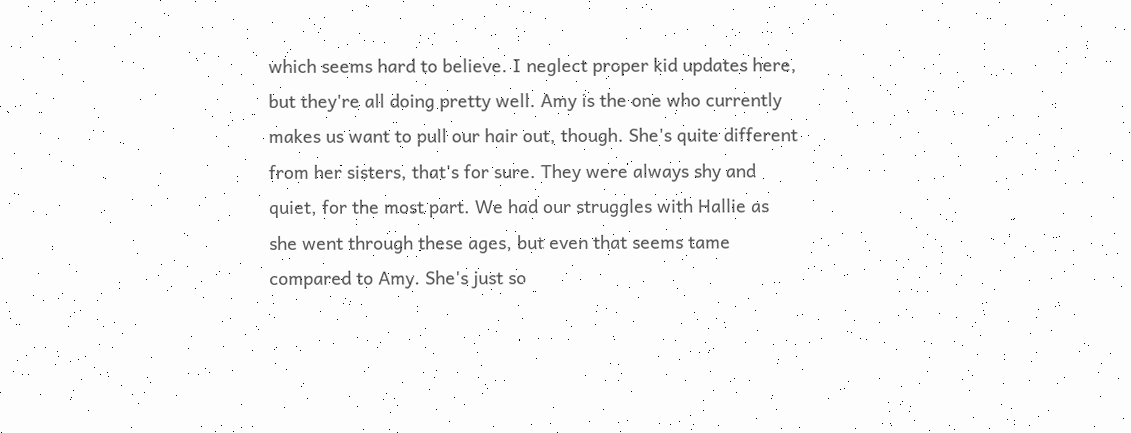which seems hard to believe. I neglect proper kid updates here, but they're all doing pretty well. Amy is the one who currently makes us want to pull our hair out, though. She's quite different from her sisters, that's for sure. They were always shy and quiet, for the most part. We had our struggles with Hallie as she went through these ages, but even that seems tame compared to Amy. She's just so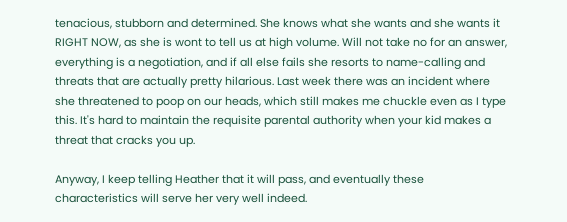tenacious, stubborn and determined. She knows what she wants and she wants it RIGHT NOW, as she is wont to tell us at high volume. Will not take no for an answer, everything is a negotiation, and if all else fails she resorts to name-calling and threats that are actually pretty hilarious. Last week there was an incident where she threatened to poop on our heads, which still makes me chuckle even as I type this. It's hard to maintain the requisite parental authority when your kid makes a threat that cracks you up.

Anyway, I keep telling Heather that it will pass, and eventually these characteristics will serve her very well indeed.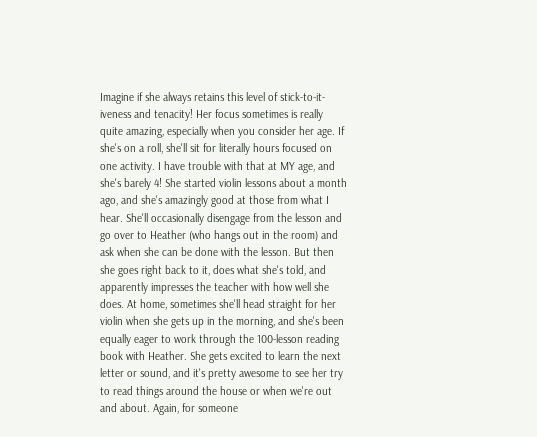Imagine if she always retains this level of stick-to-it-iveness and tenacity! Her focus sometimes is really quite amazing, especially when you consider her age. If she's on a roll, she'll sit for literally hours focused on one activity. I have trouble with that at MY age, and she's barely 4! She started violin lessons about a month ago, and she's amazingly good at those from what I hear. She'll occasionally disengage from the lesson and go over to Heather (who hangs out in the room) and ask when she can be done with the lesson. But then she goes right back to it, does what she's told, and apparently impresses the teacher with how well she does. At home, sometimes she'll head straight for her violin when she gets up in the morning, and she's been equally eager to work through the 100-lesson reading book with Heather. She gets excited to learn the next letter or sound, and it's pretty awesome to see her try to read things around the house or when we're out and about. Again, for someone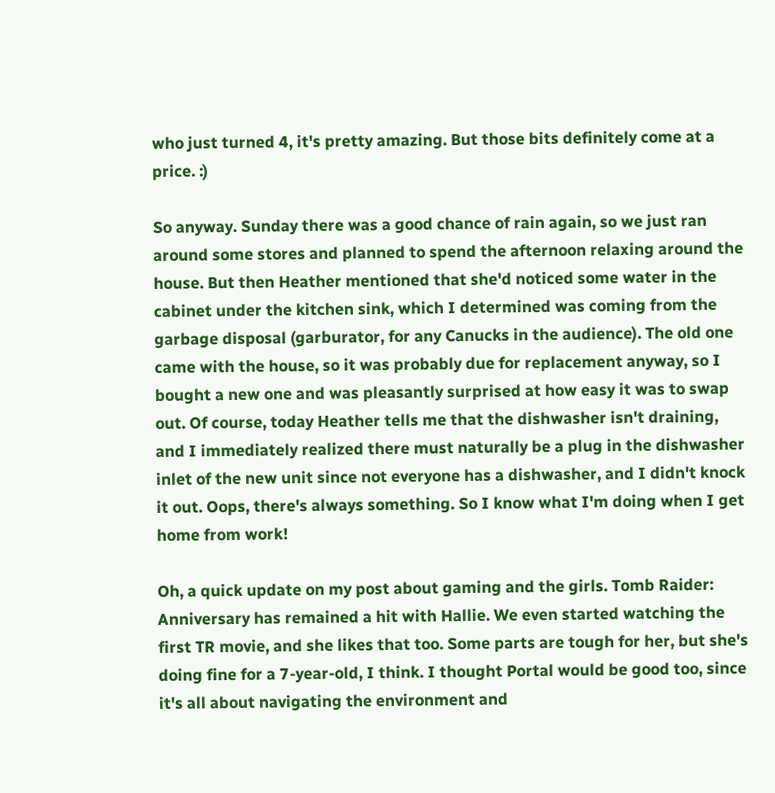who just turned 4, it's pretty amazing. But those bits definitely come at a price. :)

So anyway. Sunday there was a good chance of rain again, so we just ran around some stores and planned to spend the afternoon relaxing around the house. But then Heather mentioned that she'd noticed some water in the cabinet under the kitchen sink, which I determined was coming from the garbage disposal (garburator, for any Canucks in the audience). The old one came with the house, so it was probably due for replacement anyway, so I bought a new one and was pleasantly surprised at how easy it was to swap out. Of course, today Heather tells me that the dishwasher isn't draining, and I immediately realized there must naturally be a plug in the dishwasher inlet of the new unit since not everyone has a dishwasher, and I didn't knock it out. Oops, there's always something. So I know what I'm doing when I get home from work!

Oh, a quick update on my post about gaming and the girls. Tomb Raider: Anniversary has remained a hit with Hallie. We even started watching the first TR movie, and she likes that too. Some parts are tough for her, but she's doing fine for a 7-year-old, I think. I thought Portal would be good too, since it's all about navigating the environment and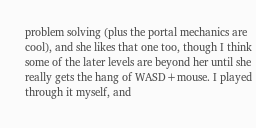problem solving (plus the portal mechanics are cool), and she likes that one too, though I think some of the later levels are beyond her until she really gets the hang of WASD+mouse. I played through it myself, and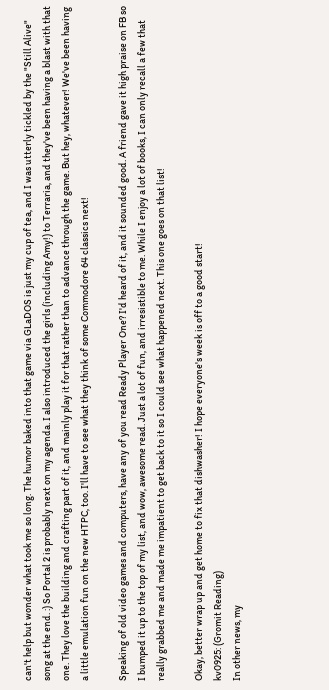can't help but wonder what took me so long. The humor baked into that game via GLaDOS is just my cup of tea, and I was utterly tickled by the "Still Alive" song at the end. :) So Portal 2 is probably next on my agenda. I also introduced the girls (including Amy!) to Terraria, and they've been having a blast with that one. They love the building and crafting part of it, and mainly play it for that rather than to advance through the game. But hey, whatever! We've been having a little emulation fun on the new HTPC, too. I'll have to see what they think of some Commodore 64 classics next!

Speaking of old video games and computers, have any of you read Ready Player One? I'd heard of it, and it sounded good. A friend gave it high praise on FB so I bumped it up to the top of my list, and wow, awesome read. Just a lot of fun, and irresistible to me. While I enjoy a lot of books, I can only recall a few that really grabbed me and made me impatient to get back to it so I could see what happened next. This one goes on that list!

Okay, better wrap up and get home to fix that dishwasher! I hope everyone's week is off to a good start!
kv0925: (Gromit Reading)
In other news, my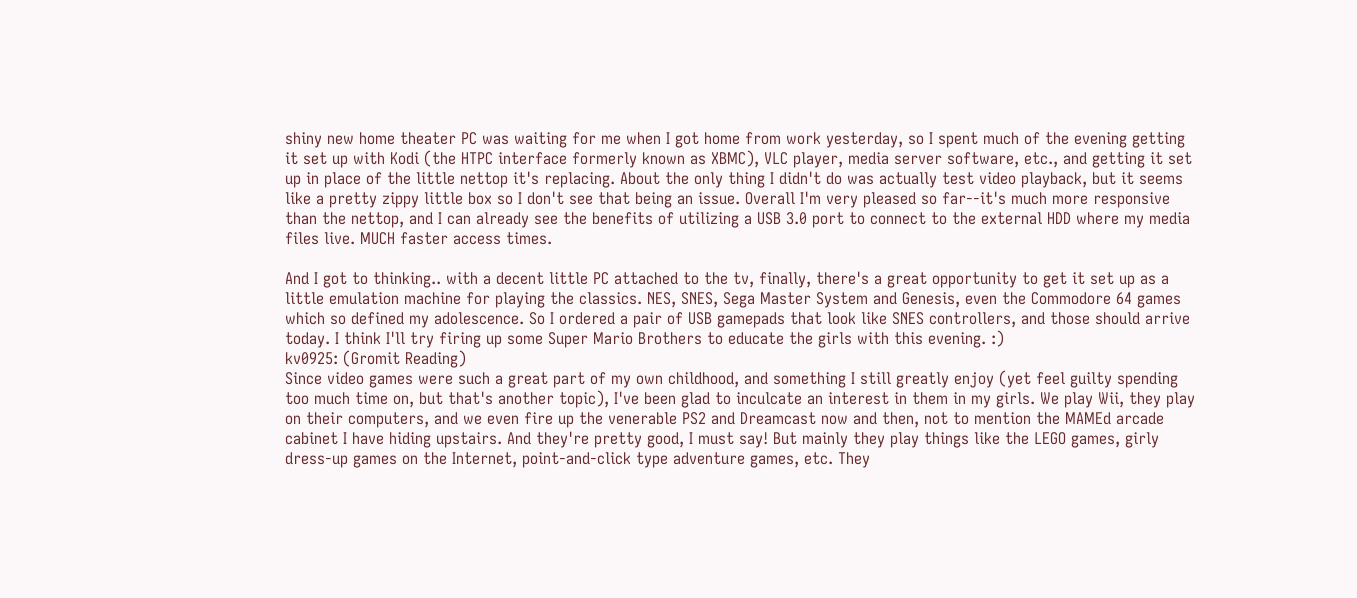shiny new home theater PC was waiting for me when I got home from work yesterday, so I spent much of the evening getting it set up with Kodi (the HTPC interface formerly known as XBMC), VLC player, media server software, etc., and getting it set up in place of the little nettop it's replacing. About the only thing I didn't do was actually test video playback, but it seems like a pretty zippy little box so I don't see that being an issue. Overall I'm very pleased so far--it's much more responsive than the nettop, and I can already see the benefits of utilizing a USB 3.0 port to connect to the external HDD where my media files live. MUCH faster access times.

And I got to thinking.. with a decent little PC attached to the tv, finally, there's a great opportunity to get it set up as a little emulation machine for playing the classics. NES, SNES, Sega Master System and Genesis, even the Commodore 64 games which so defined my adolescence. So I ordered a pair of USB gamepads that look like SNES controllers, and those should arrive today. I think I'll try firing up some Super Mario Brothers to educate the girls with this evening. :)
kv0925: (Gromit Reading)
Since video games were such a great part of my own childhood, and something I still greatly enjoy (yet feel guilty spending too much time on, but that's another topic), I've been glad to inculcate an interest in them in my girls. We play Wii, they play on their computers, and we even fire up the venerable PS2 and Dreamcast now and then, not to mention the MAMEd arcade cabinet I have hiding upstairs. And they're pretty good, I must say! But mainly they play things like the LEGO games, girly dress-up games on the Internet, point-and-click type adventure games, etc. They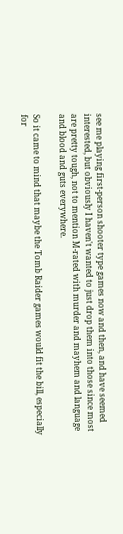see me playing first-person shooter type games now and then, and have seemed interested, but obviously I haven't wanted to just drop them into those since most are pretty tough, not to mention M-rated with murder and mayhem and language and blood and guts everywhere.

So it came to mind that maybe the Tomb Raider games would fit the bill, especially for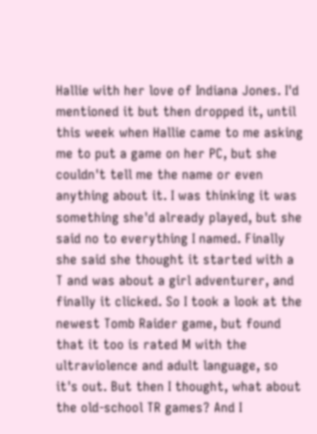Hallie with her love of Indiana Jones. I'd mentioned it but then dropped it, until this week when Hallie came to me asking me to put a game on her PC, but she couldn't tell me the name or even anything about it. I was thinking it was something she'd already played, but she said no to everything I named. Finally she said she thought it started with a T and was about a girl adventurer, and finally it clicked. So I took a look at the newest Tomb Raider game, but found that it too is rated M with the ultraviolence and adult language, so it's out. But then I thought, what about the old-school TR games? And I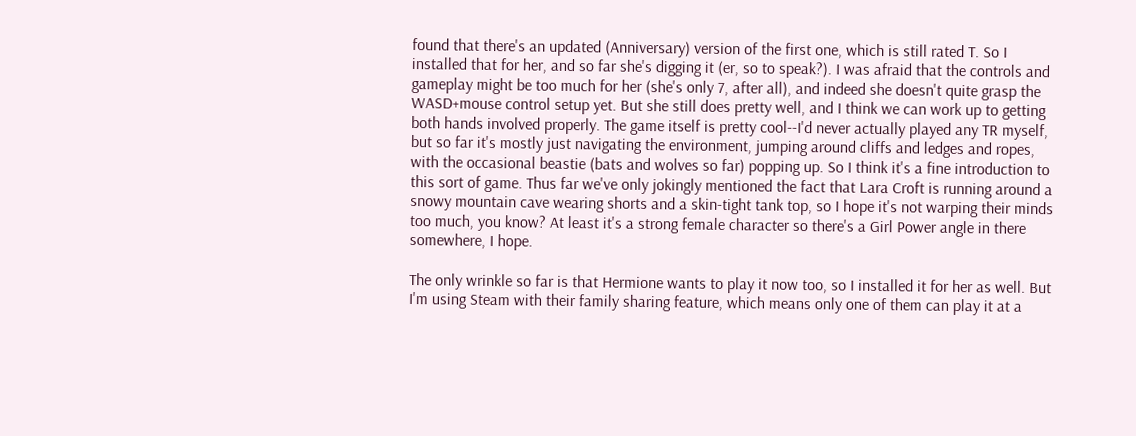found that there's an updated (Anniversary) version of the first one, which is still rated T. So I installed that for her, and so far she's digging it (er, so to speak?). I was afraid that the controls and gameplay might be too much for her (she's only 7, after all), and indeed she doesn't quite grasp the WASD+mouse control setup yet. But she still does pretty well, and I think we can work up to getting both hands involved properly. The game itself is pretty cool--I'd never actually played any TR myself, but so far it's mostly just navigating the environment, jumping around cliffs and ledges and ropes, with the occasional beastie (bats and wolves so far) popping up. So I think it's a fine introduction to this sort of game. Thus far we've only jokingly mentioned the fact that Lara Croft is running around a snowy mountain cave wearing shorts and a skin-tight tank top, so I hope it's not warping their minds too much, you know? At least it's a strong female character so there's a Girl Power angle in there somewhere, I hope.

The only wrinkle so far is that Hermione wants to play it now too, so I installed it for her as well. But I'm using Steam with their family sharing feature, which means only one of them can play it at a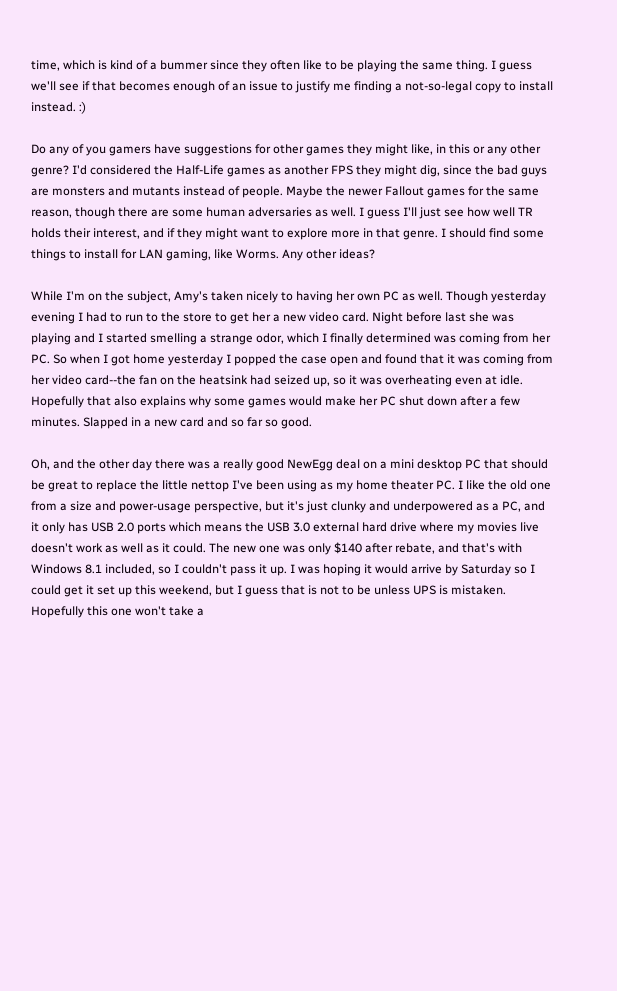time, which is kind of a bummer since they often like to be playing the same thing. I guess we'll see if that becomes enough of an issue to justify me finding a not-so-legal copy to install instead. :)

Do any of you gamers have suggestions for other games they might like, in this or any other genre? I'd considered the Half-Life games as another FPS they might dig, since the bad guys are monsters and mutants instead of people. Maybe the newer Fallout games for the same reason, though there are some human adversaries as well. I guess I'll just see how well TR holds their interest, and if they might want to explore more in that genre. I should find some things to install for LAN gaming, like Worms. Any other ideas?

While I'm on the subject, Amy's taken nicely to having her own PC as well. Though yesterday evening I had to run to the store to get her a new video card. Night before last she was playing and I started smelling a strange odor, which I finally determined was coming from her PC. So when I got home yesterday I popped the case open and found that it was coming from her video card--the fan on the heatsink had seized up, so it was overheating even at idle. Hopefully that also explains why some games would make her PC shut down after a few minutes. Slapped in a new card and so far so good.

Oh, and the other day there was a really good NewEgg deal on a mini desktop PC that should be great to replace the little nettop I've been using as my home theater PC. I like the old one from a size and power-usage perspective, but it's just clunky and underpowered as a PC, and it only has USB 2.0 ports which means the USB 3.0 external hard drive where my movies live doesn't work as well as it could. The new one was only $140 after rebate, and that's with Windows 8.1 included, so I couldn't pass it up. I was hoping it would arrive by Saturday so I could get it set up this weekend, but I guess that is not to be unless UPS is mistaken. Hopefully this one won't take a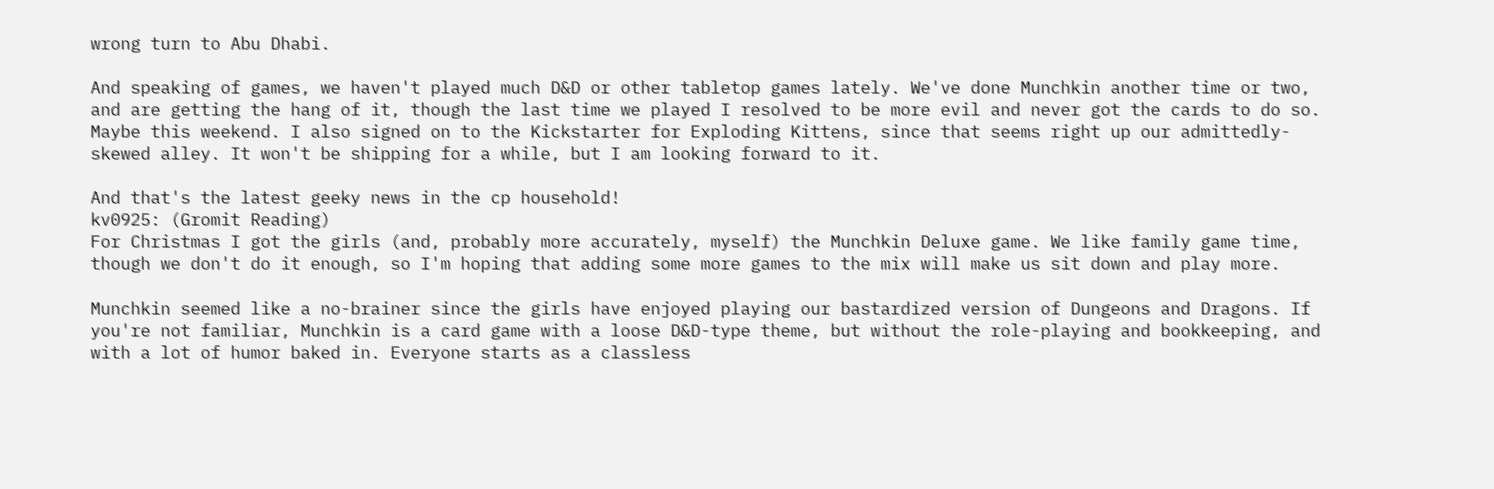wrong turn to Abu Dhabi.

And speaking of games, we haven't played much D&D or other tabletop games lately. We've done Munchkin another time or two, and are getting the hang of it, though the last time we played I resolved to be more evil and never got the cards to do so. Maybe this weekend. I also signed on to the Kickstarter for Exploding Kittens, since that seems right up our admittedly-skewed alley. It won't be shipping for a while, but I am looking forward to it.

And that's the latest geeky news in the cp household!
kv0925: (Gromit Reading)
For Christmas I got the girls (and, probably more accurately, myself) the Munchkin Deluxe game. We like family game time, though we don't do it enough, so I'm hoping that adding some more games to the mix will make us sit down and play more.

Munchkin seemed like a no-brainer since the girls have enjoyed playing our bastardized version of Dungeons and Dragons. If you're not familiar, Munchkin is a card game with a loose D&D-type theme, but without the role-playing and bookkeeping, and with a lot of humor baked in. Everyone starts as a classless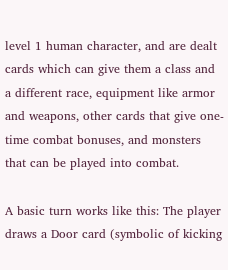level 1 human character, and are dealt cards which can give them a class and a different race, equipment like armor and weapons, other cards that give one-time combat bonuses, and monsters that can be played into combat.

A basic turn works like this: The player draws a Door card (symbolic of kicking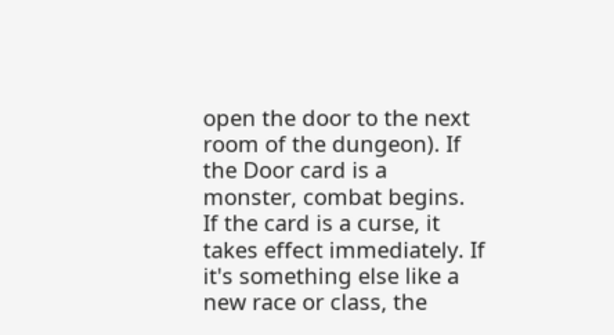open the door to the next room of the dungeon). If the Door card is a monster, combat begins. If the card is a curse, it takes effect immediately. If it's something else like a new race or class, the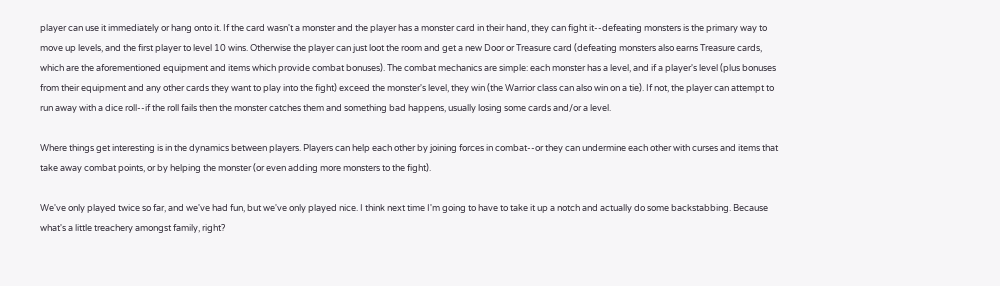player can use it immediately or hang onto it. If the card wasn't a monster and the player has a monster card in their hand, they can fight it--defeating monsters is the primary way to move up levels, and the first player to level 10 wins. Otherwise the player can just loot the room and get a new Door or Treasure card (defeating monsters also earns Treasure cards, which are the aforementioned equipment and items which provide combat bonuses). The combat mechanics are simple: each monster has a level, and if a player's level (plus bonuses from their equipment and any other cards they want to play into the fight) exceed the monster's level, they win (the Warrior class can also win on a tie). If not, the player can attempt to run away with a dice roll--if the roll fails then the monster catches them and something bad happens, usually losing some cards and/or a level.

Where things get interesting is in the dynamics between players. Players can help each other by joining forces in combat--or they can undermine each other with curses and items that take away combat points, or by helping the monster (or even adding more monsters to the fight).

We've only played twice so far, and we've had fun, but we've only played nice. I think next time I'm going to have to take it up a notch and actually do some backstabbing. Because what's a little treachery amongst family, right?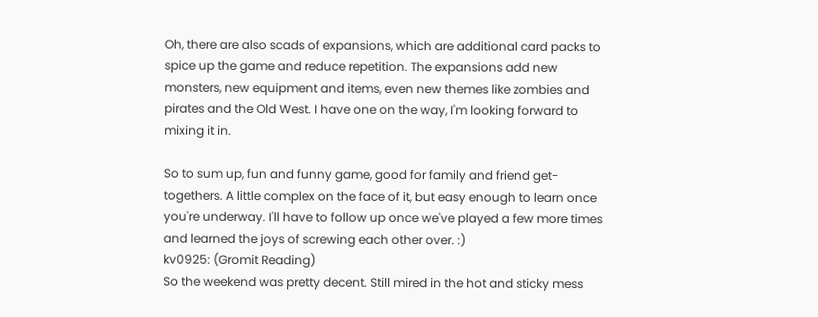Oh, there are also scads of expansions, which are additional card packs to spice up the game and reduce repetition. The expansions add new monsters, new equipment and items, even new themes like zombies and pirates and the Old West. I have one on the way, I'm looking forward to mixing it in.

So to sum up, fun and funny game, good for family and friend get-togethers. A little complex on the face of it, but easy enough to learn once you're underway. I'll have to follow up once we've played a few more times and learned the joys of screwing each other over. :)
kv0925: (Gromit Reading)
So the weekend was pretty decent. Still mired in the hot and sticky mess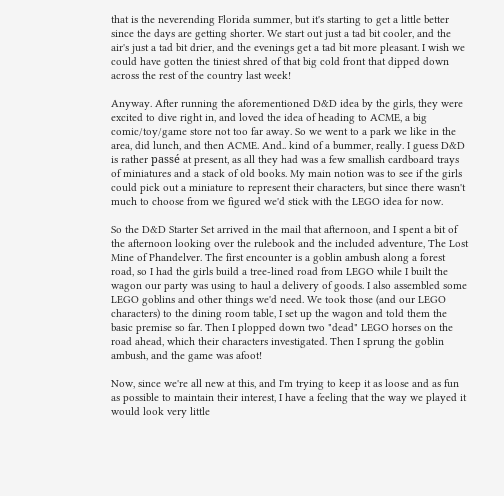that is the neverending Florida summer, but it's starting to get a little better since the days are getting shorter. We start out just a tad bit cooler, and the air's just a tad bit drier, and the evenings get a tad bit more pleasant. I wish we could have gotten the tiniest shred of that big cold front that dipped down across the rest of the country last week!

Anyway. After running the aforementioned D&D idea by the girls, they were excited to dive right in, and loved the idea of heading to ACME, a big comic/toy/game store not too far away. So we went to a park we like in the area, did lunch, and then ACME. And.. kind of a bummer, really. I guess D&D is rather passé at present, as all they had was a few smallish cardboard trays of miniatures and a stack of old books. My main notion was to see if the girls could pick out a miniature to represent their characters, but since there wasn't much to choose from we figured we'd stick with the LEGO idea for now.

So the D&D Starter Set arrived in the mail that afternoon, and I spent a bit of the afternoon looking over the rulebook and the included adventure, The Lost Mine of Phandelver. The first encounter is a goblin ambush along a forest road, so I had the girls build a tree-lined road from LEGO while I built the wagon our party was using to haul a delivery of goods. I also assembled some LEGO goblins and other things we'd need. We took those (and our LEGO characters) to the dining room table, I set up the wagon and told them the basic premise so far. Then I plopped down two "dead" LEGO horses on the road ahead, which their characters investigated. Then I sprung the goblin ambush, and the game was afoot!

Now, since we're all new at this, and I'm trying to keep it as loose and as fun as possible to maintain their interest, I have a feeling that the way we played it would look very little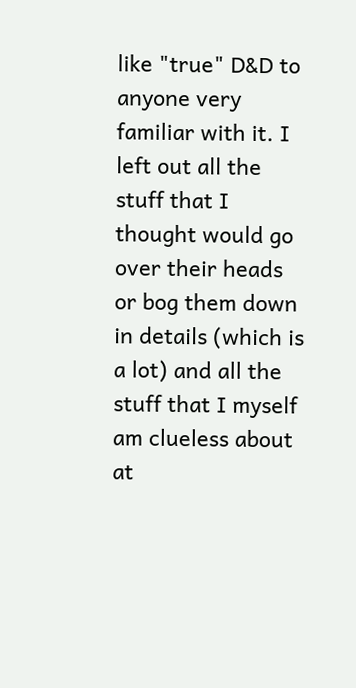like "true" D&D to anyone very familiar with it. I left out all the stuff that I thought would go over their heads or bog them down in details (which is a lot) and all the stuff that I myself am clueless about at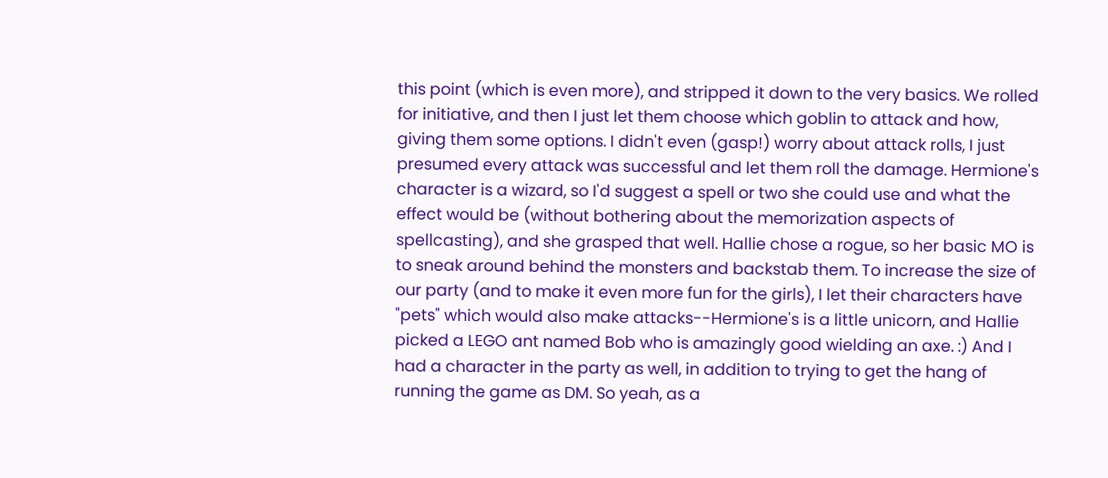this point (which is even more), and stripped it down to the very basics. We rolled for initiative, and then I just let them choose which goblin to attack and how, giving them some options. I didn't even (gasp!) worry about attack rolls, I just presumed every attack was successful and let them roll the damage. Hermione's character is a wizard, so I'd suggest a spell or two she could use and what the effect would be (without bothering about the memorization aspects of spellcasting), and she grasped that well. Hallie chose a rogue, so her basic MO is to sneak around behind the monsters and backstab them. To increase the size of our party (and to make it even more fun for the girls), I let their characters have "pets" which would also make attacks--Hermione's is a little unicorn, and Hallie picked a LEGO ant named Bob who is amazingly good wielding an axe. :) And I had a character in the party as well, in addition to trying to get the hang of running the game as DM. So yeah, as a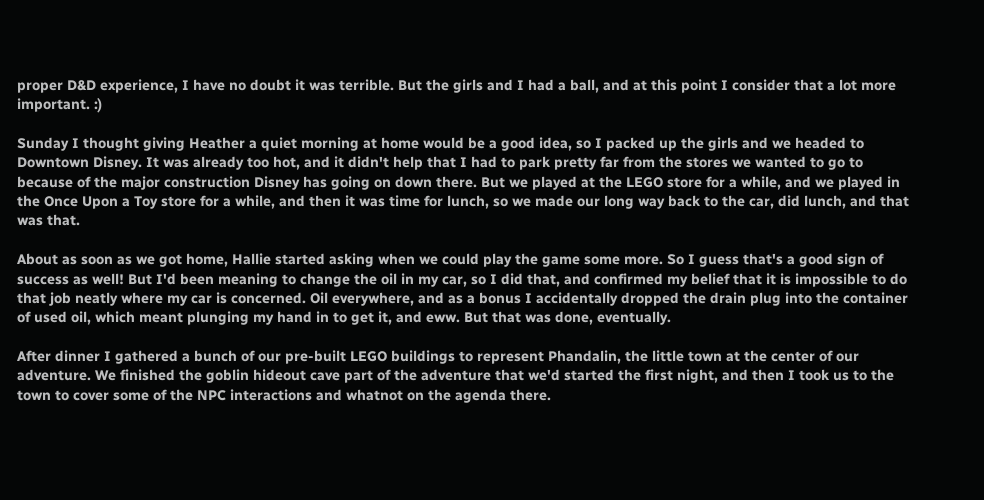proper D&D experience, I have no doubt it was terrible. But the girls and I had a ball, and at this point I consider that a lot more important. :)

Sunday I thought giving Heather a quiet morning at home would be a good idea, so I packed up the girls and we headed to Downtown Disney. It was already too hot, and it didn't help that I had to park pretty far from the stores we wanted to go to because of the major construction Disney has going on down there. But we played at the LEGO store for a while, and we played in the Once Upon a Toy store for a while, and then it was time for lunch, so we made our long way back to the car, did lunch, and that was that.

About as soon as we got home, Hallie started asking when we could play the game some more. So I guess that's a good sign of success as well! But I'd been meaning to change the oil in my car, so I did that, and confirmed my belief that it is impossible to do that job neatly where my car is concerned. Oil everywhere, and as a bonus I accidentally dropped the drain plug into the container of used oil, which meant plunging my hand in to get it, and eww. But that was done, eventually.

After dinner I gathered a bunch of our pre-built LEGO buildings to represent Phandalin, the little town at the center of our adventure. We finished the goblin hideout cave part of the adventure that we'd started the first night, and then I took us to the town to cover some of the NPC interactions and whatnot on the agenda there.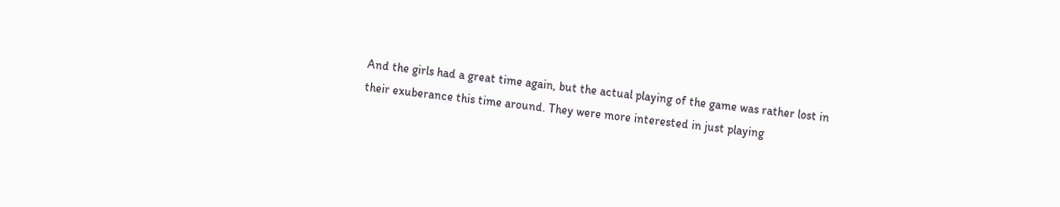And the girls had a great time again, but the actual playing of the game was rather lost in their exuberance this time around. They were more interested in just playing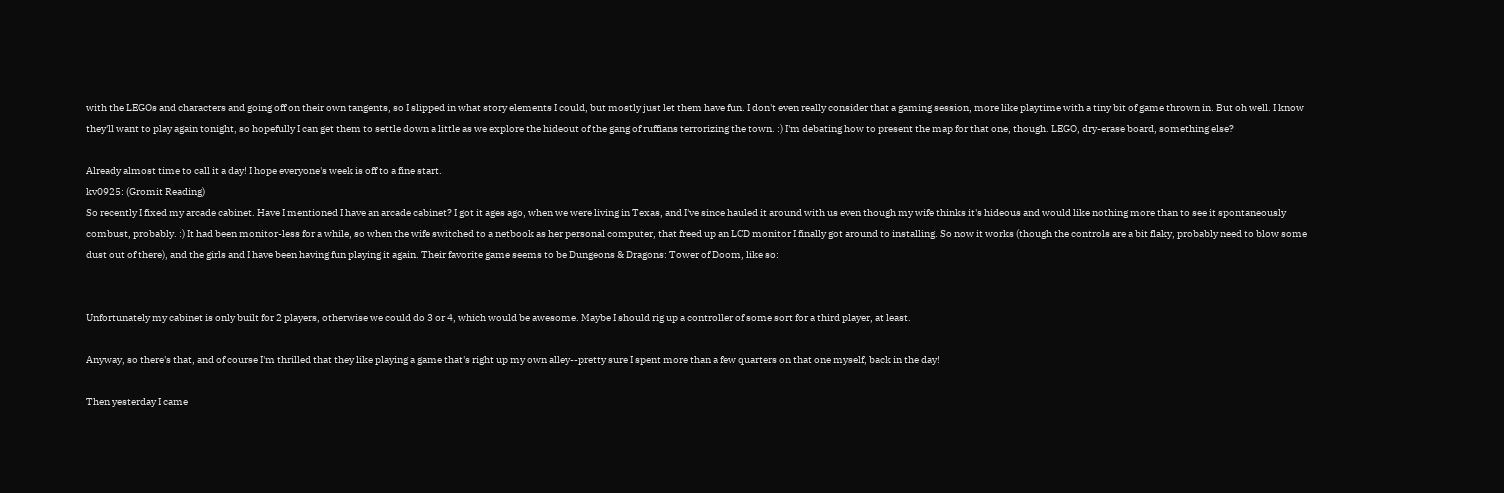with the LEGOs and characters and going off on their own tangents, so I slipped in what story elements I could, but mostly just let them have fun. I don't even really consider that a gaming session, more like playtime with a tiny bit of game thrown in. But oh well. I know they'll want to play again tonight, so hopefully I can get them to settle down a little as we explore the hideout of the gang of ruffians terrorizing the town. :) I'm debating how to present the map for that one, though. LEGO, dry-erase board, something else?

Already almost time to call it a day! I hope everyone's week is off to a fine start.
kv0925: (Gromit Reading)
So recently I fixed my arcade cabinet. Have I mentioned I have an arcade cabinet? I got it ages ago, when we were living in Texas, and I've since hauled it around with us even though my wife thinks it's hideous and would like nothing more than to see it spontaneously combust, probably. :) It had been monitor-less for a while, so when the wife switched to a netbook as her personal computer, that freed up an LCD monitor I finally got around to installing. So now it works (though the controls are a bit flaky, probably need to blow some dust out of there), and the girls and I have been having fun playing it again. Their favorite game seems to be Dungeons & Dragons: Tower of Doom, like so:


Unfortunately my cabinet is only built for 2 players, otherwise we could do 3 or 4, which would be awesome. Maybe I should rig up a controller of some sort for a third player, at least.

Anyway, so there's that, and of course I'm thrilled that they like playing a game that's right up my own alley--pretty sure I spent more than a few quarters on that one myself, back in the day!

Then yesterday I came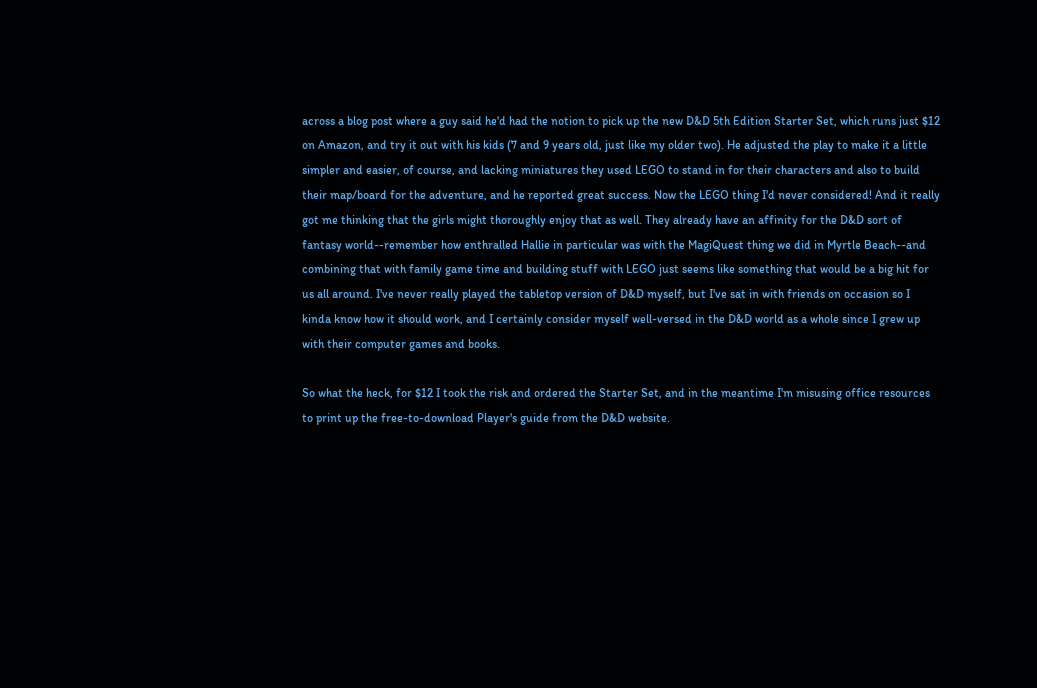across a blog post where a guy said he'd had the notion to pick up the new D&D 5th Edition Starter Set, which runs just $12 on Amazon, and try it out with his kids (7 and 9 years old, just like my older two). He adjusted the play to make it a little simpler and easier, of course, and lacking miniatures they used LEGO to stand in for their characters and also to build their map/board for the adventure, and he reported great success. Now the LEGO thing I'd never considered! And it really got me thinking that the girls might thoroughly enjoy that as well. They already have an affinity for the D&D sort of fantasy world--remember how enthralled Hallie in particular was with the MagiQuest thing we did in Myrtle Beach--and combining that with family game time and building stuff with LEGO just seems like something that would be a big hit for us all around. I've never really played the tabletop version of D&D myself, but I've sat in with friends on occasion so I kinda know how it should work, and I certainly consider myself well-versed in the D&D world as a whole since I grew up with their computer games and books.

So what the heck, for $12 I took the risk and ordered the Starter Set, and in the meantime I'm misusing office resources to print up the free-to-download Player's guide from the D&D website.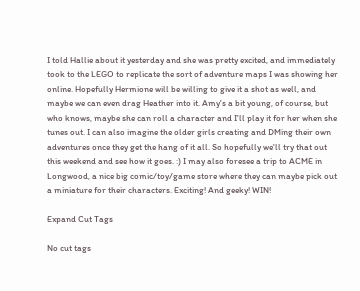I told Hallie about it yesterday and she was pretty excited, and immediately took to the LEGO to replicate the sort of adventure maps I was showing her online. Hopefully Hermione will be willing to give it a shot as well, and maybe we can even drag Heather into it. Amy's a bit young, of course, but who knows, maybe she can roll a character and I'll play it for her when she tunes out. I can also imagine the older girls creating and DMing their own adventures once they get the hang of it all. So hopefully we'll try that out this weekend and see how it goes. :) I may also foresee a trip to ACME in Longwood, a nice big comic/toy/game store where they can maybe pick out a miniature for their characters. Exciting! And geeky! WIN!

Expand Cut Tags

No cut tags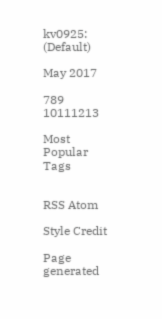kv0925: (Default)

May 2017

789 10111213

Most Popular Tags


RSS Atom

Style Credit

Page generated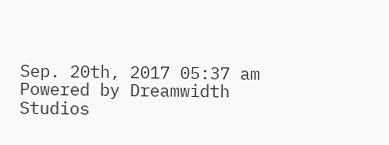Sep. 20th, 2017 05:37 am
Powered by Dreamwidth Studios